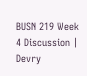BUSN 219 Week 4 Discussion | Devry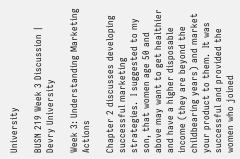University

BUSN 219 Week 3 Discussion | Devry University

Week 3: Understanding Marketing Actions

Chapter 2 discusses developing successful marketing strategies.  I suggested to my son, that women age 50 and above may want to get healthier and have a higher disposable income (they are beyond the childbearing years) and market your product to them.  It was successful and provided the women who joined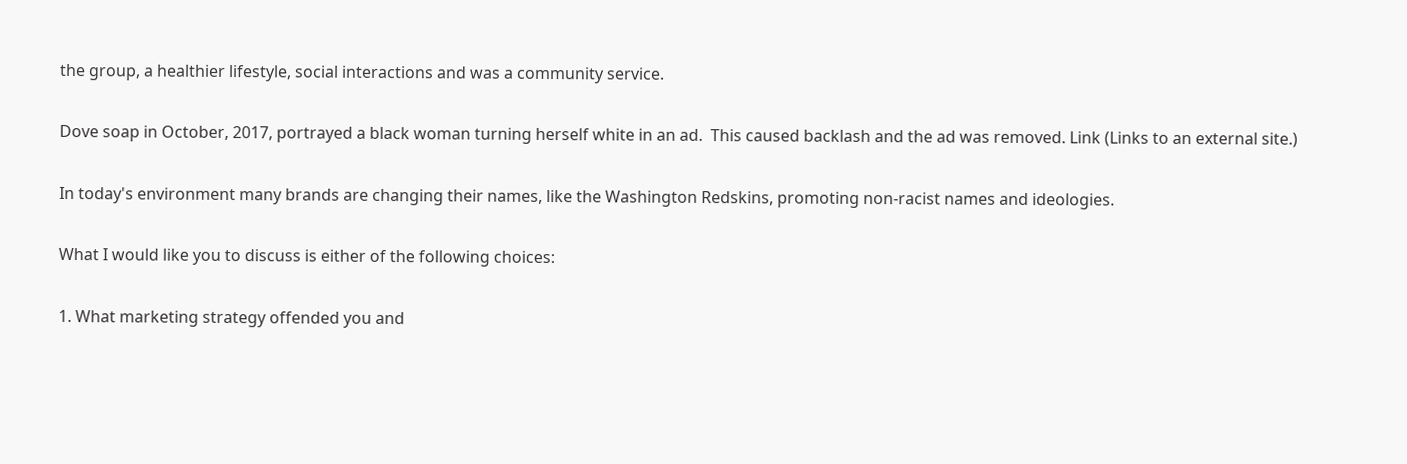the group, a healthier lifestyle, social interactions and was a community service.

Dove soap in October, 2017, portrayed a black woman turning herself white in an ad.  This caused backlash and the ad was removed. Link (Links to an external site.)

In today's environment many brands are changing their names, like the Washington Redskins, promoting non-racist names and ideologies.

What I would like you to discuss is either of the following choices:

1. What marketing strategy offended you and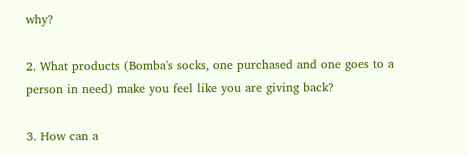why?

2. What products (Bomba's socks, one purchased and one goes to a person in need) make you feel like you are giving back?

3. How can a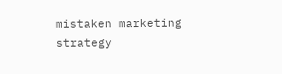mistaken marketing strategy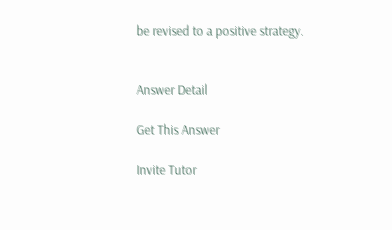be revised to a positive strategy.


Answer Detail

Get This Answer

Invite Tutor